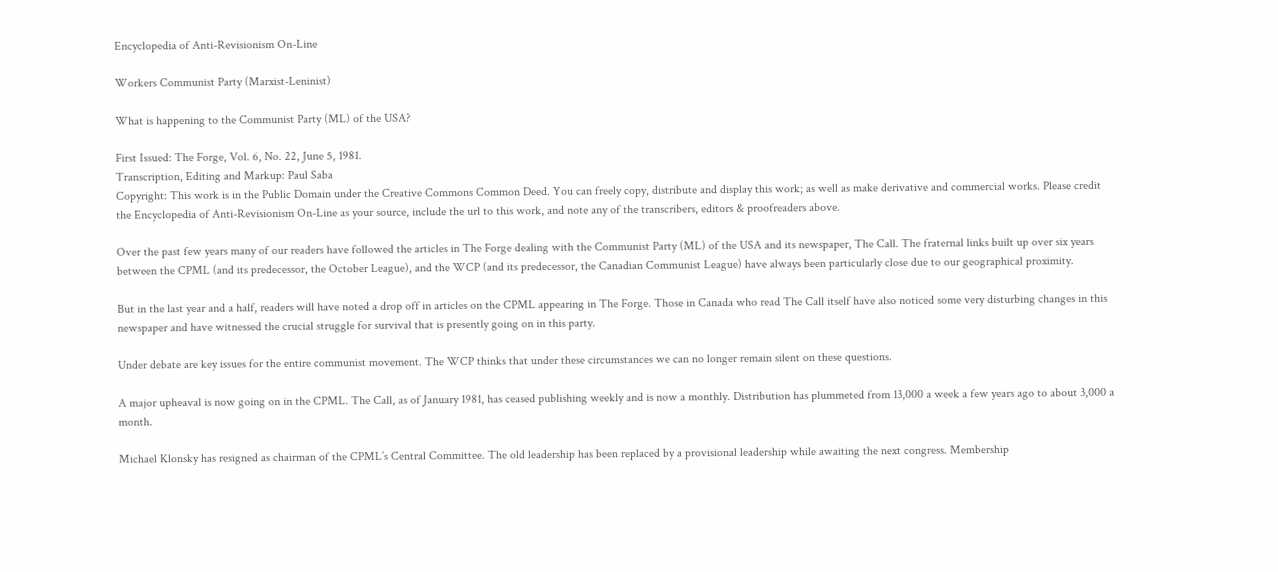Encyclopedia of Anti-Revisionism On-Line

Workers Communist Party (Marxist-Leninist)

What is happening to the Communist Party (ML) of the USA?

First Issued: The Forge, Vol. 6, No. 22, June 5, 1981.
Transcription, Editing and Markup: Paul Saba
Copyright: This work is in the Public Domain under the Creative Commons Common Deed. You can freely copy, distribute and display this work; as well as make derivative and commercial works. Please credit the Encyclopedia of Anti-Revisionism On-Line as your source, include the url to this work, and note any of the transcribers, editors & proofreaders above.

Over the past few years many of our readers have followed the articles in The Forge dealing with the Communist Party (ML) of the USA and its newspaper, The Call. The fraternal links built up over six years between the CPML (and its predecessor, the October League), and the WCP (and its predecessor, the Canadian Communist League) have always been particularly close due to our geographical proximity.

But in the last year and a half, readers will have noted a drop off in articles on the CPML appearing in The Forge. Those in Canada who read The Call itself have also noticed some very disturbing changes in this newspaper and have witnessed the crucial struggle for survival that is presently going on in this party.

Under debate are key issues for the entire communist movement. The WCP thinks that under these circumstances we can no longer remain silent on these questions.

A major upheaval is now going on in the CPML. The Call, as of January 1981, has ceased publishing weekly and is now a monthly. Distribution has plummeted from 13,000 a week a few years ago to about 3,000 a month.

Michael Klonsky has resigned as chairman of the CPML’s Central Committee. The old leadership has been replaced by a provisional leadership while awaiting the next congress. Membership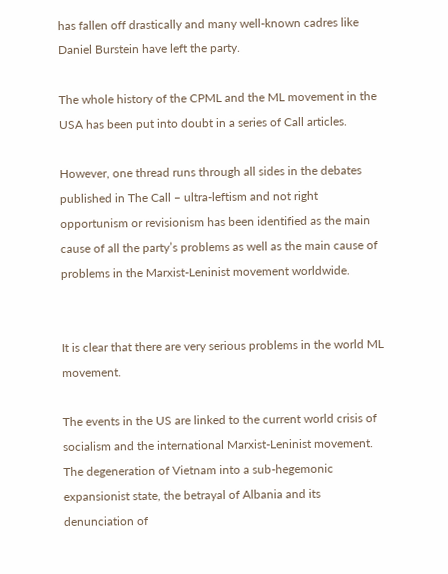has fallen off drastically and many well-known cadres like Daniel Burstein have left the party.

The whole history of the CPML and the ML movement in the USA has been put into doubt in a series of Call articles.

However, one thread runs through all sides in the debates published in The Call – ultra-leftism and not right opportunism or revisionism has been identified as the main cause of all the party’s problems as well as the main cause of problems in the Marxist-Leninist movement worldwide.


It is clear that there are very serious problems in the world ML movement.

The events in the US are linked to the current world crisis of socialism and the international Marxist-Leninist movement. The degeneration of Vietnam into a sub-hegemonic expansionist state, the betrayal of Albania and its denunciation of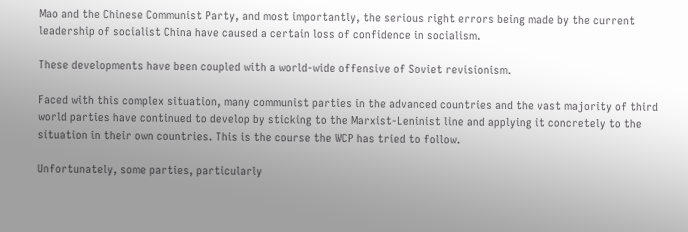Mao and the Chinese Communist Party, and most importantly, the serious right errors being made by the current leadership of socialist China have caused a certain loss of confidence in socialism.

These developments have been coupled with a world-wide offensive of Soviet revisionism.

Faced with this complex situation, many communist parties in the advanced countries and the vast majority of third world parties have continued to develop by sticking to the Marxist-Leninist line and applying it concretely to the situation in their own countries. This is the course the WCP has tried to follow.

Unfortunately, some parties, particularly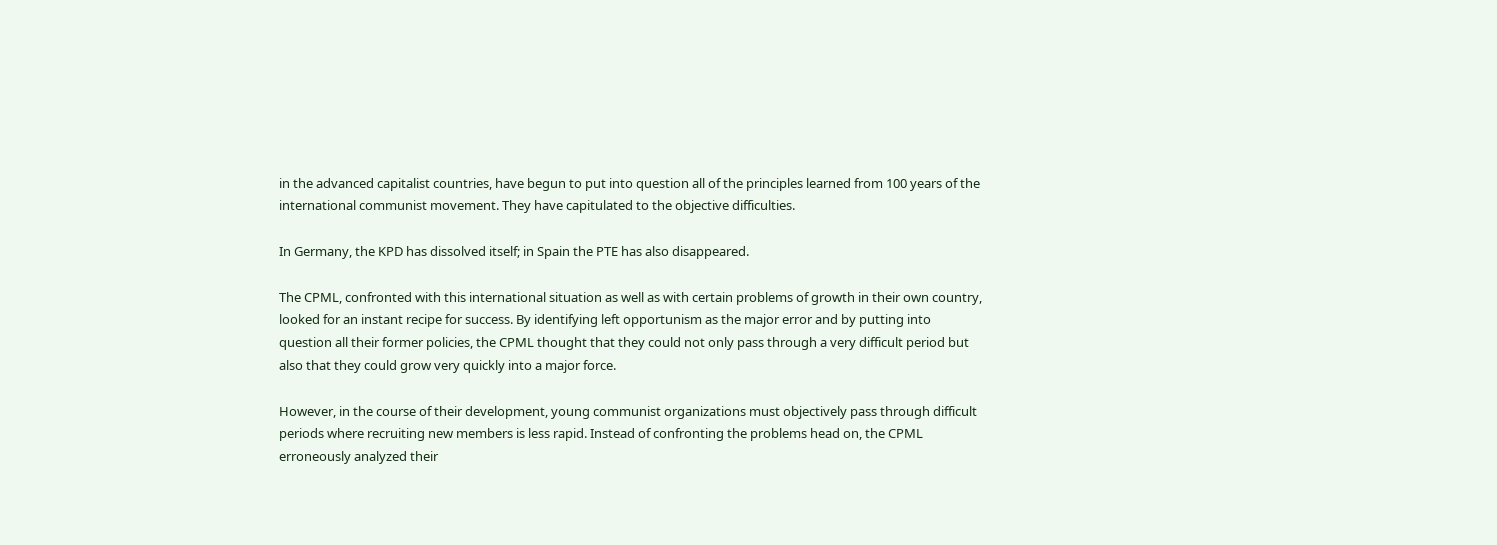in the advanced capitalist countries, have begun to put into question all of the principles learned from 100 years of the international communist movement. They have capitulated to the objective difficulties.

In Germany, the KPD has dissolved itself; in Spain the PTE has also disappeared.

The CPML, confronted with this international situation as well as with certain problems of growth in their own country, looked for an instant recipe for success. By identifying left opportunism as the major error and by putting into question all their former policies, the CPML thought that they could not only pass through a very difficult period but also that they could grow very quickly into a major force.

However, in the course of their development, young communist organizations must objectively pass through difficult periods where recruiting new members is less rapid. Instead of confronting the problems head on, the CPML erroneously analyzed their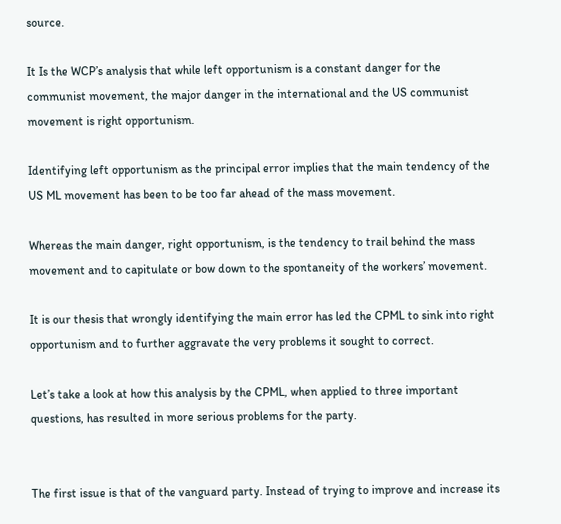source.

It Is the WCP’s analysis that while left opportunism is a constant danger for the communist movement, the major danger in the international and the US communist movement is right opportunism.

Identifying left opportunism as the principal error implies that the main tendency of the US ML movement has been to be too far ahead of the mass movement.

Whereas the main danger, right opportunism, is the tendency to trail behind the mass movement and to capitulate or bow down to the spontaneity of the workers’ movement.

It is our thesis that wrongly identifying the main error has led the CPML to sink into right opportunism and to further aggravate the very problems it sought to correct.

Let’s take a look at how this analysis by the CPML, when applied to three important questions, has resulted in more serious problems for the party.


The first issue is that of the vanguard party. Instead of trying to improve and increase its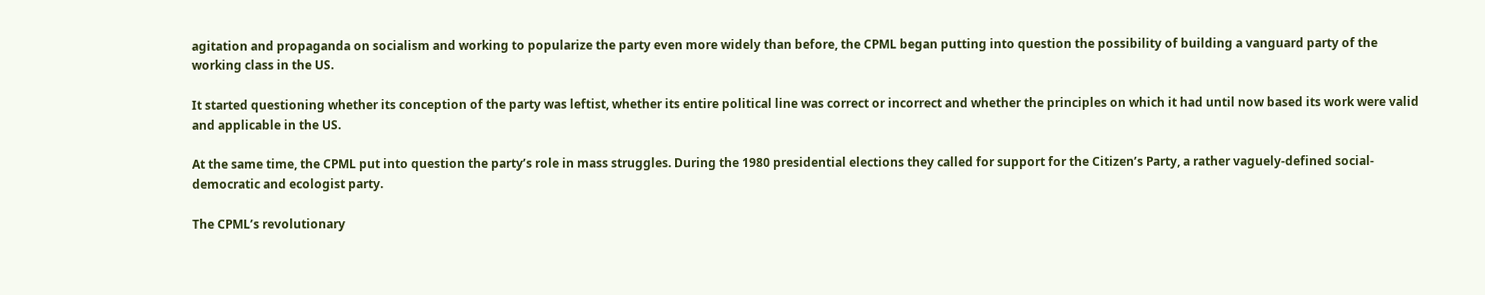agitation and propaganda on socialism and working to popularize the party even more widely than before, the CPML began putting into question the possibility of building a vanguard party of the working class in the US.

It started questioning whether its conception of the party was leftist, whether its entire political line was correct or incorrect and whether the principles on which it had until now based its work were valid and applicable in the US.

At the same time, the CPML put into question the party’s role in mass struggles. During the 1980 presidential elections they called for support for the Citizen’s Party, a rather vaguely-defined social-democratic and ecologist party.

The CPML’s revolutionary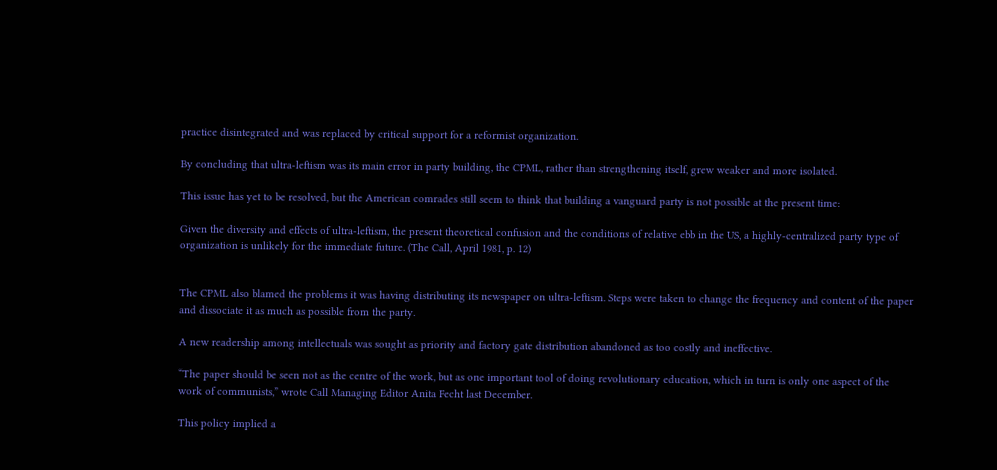practice disintegrated and was replaced by critical support for a reformist organization.

By concluding that ultra-leftism was its main error in party building, the CPML, rather than strengthening itself, grew weaker and more isolated.

This issue has yet to be resolved, but the American comrades still seem to think that building a vanguard party is not possible at the present time:

Given the diversity and effects of ultra-leftism, the present theoretical confusion and the conditions of relative ebb in the US, a highly-centralized party type of organization is unlikely for the immediate future. (The Call, April 1981, p. 12)


The CPML also blamed the problems it was having distributing its newspaper on ultra-leftism. Steps were taken to change the frequency and content of the paper and dissociate it as much as possible from the party.

A new readership among intellectuals was sought as priority and factory gate distribution abandoned as too costly and ineffective.

“The paper should be seen not as the centre of the work, but as one important tool of doing revolutionary education, which in turn is only one aspect of the work of communists,” wrote Call Managing Editor Anita Fecht last December.

This policy implied a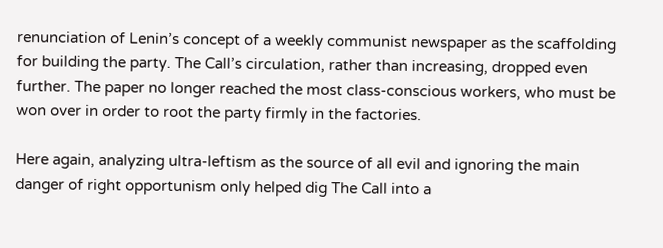renunciation of Lenin’s concept of a weekly communist newspaper as the scaffolding for building the party. The Call’s circulation, rather than increasing, dropped even further. The paper no longer reached the most class-conscious workers, who must be won over in order to root the party firmly in the factories.

Here again, analyzing ultra-leftism as the source of all evil and ignoring the main danger of right opportunism only helped dig The Call into a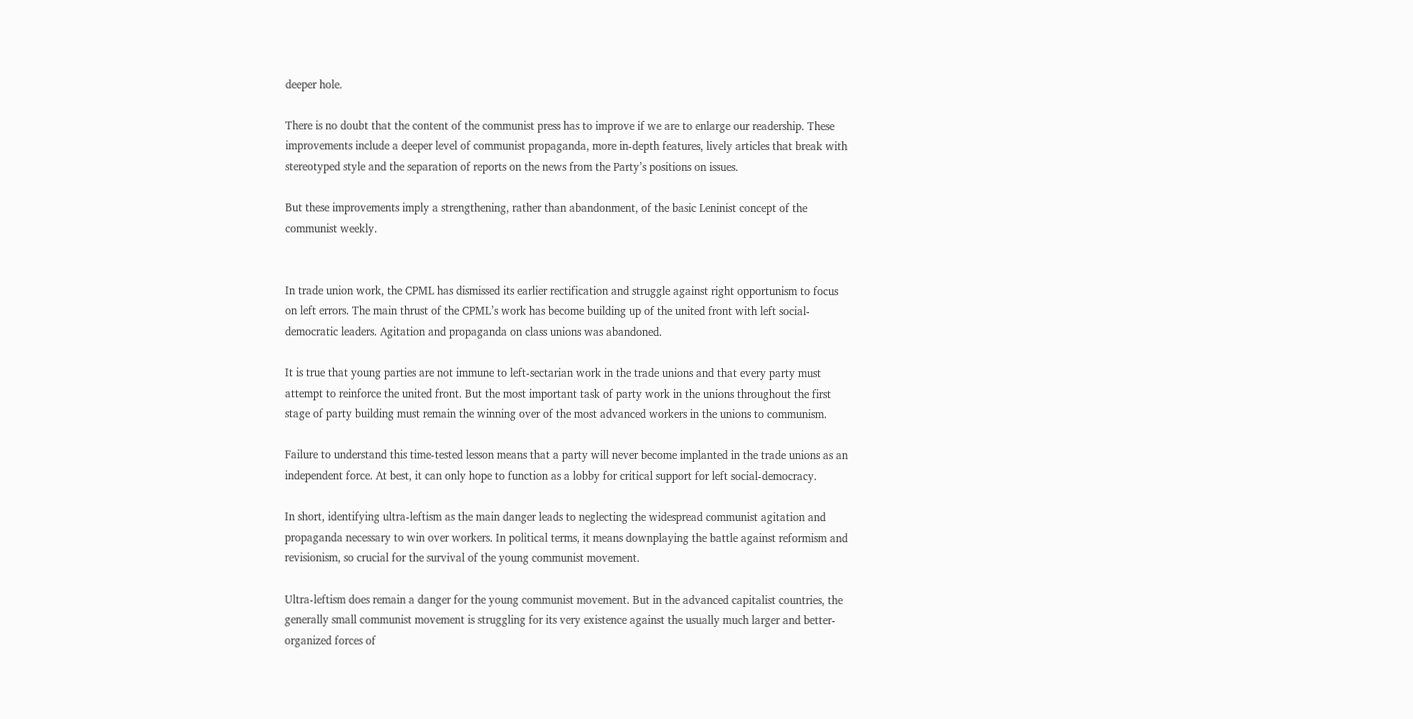deeper hole.

There is no doubt that the content of the communist press has to improve if we are to enlarge our readership. These improvements include a deeper level of communist propaganda, more in-depth features, lively articles that break with stereotyped style and the separation of reports on the news from the Party’s positions on issues.

But these improvements imply a strengthening, rather than abandonment, of the basic Leninist concept of the communist weekly.


In trade union work, the CPML has dismissed its earlier rectification and struggle against right opportunism to focus on left errors. The main thrust of the CPML’s work has become building up of the united front with left social-democratic leaders. Agitation and propaganda on class unions was abandoned.

It is true that young parties are not immune to left-sectarian work in the trade unions and that every party must attempt to reinforce the united front. But the most important task of party work in the unions throughout the first stage of party building must remain the winning over of the most advanced workers in the unions to communism.

Failure to understand this time-tested lesson means that a party will never become implanted in the trade unions as an independent force. At best, it can only hope to function as a lobby for critical support for left social-democracy.

In short, identifying ultra-leftism as the main danger leads to neglecting the widespread communist agitation and propaganda necessary to win over workers. In political terms, it means downplaying the battle against reformism and revisionism, so crucial for the survival of the young communist movement.

Ultra-leftism does remain a danger for the young communist movement. But in the advanced capitalist countries, the generally small communist movement is struggling for its very existence against the usually much larger and better-organized forces of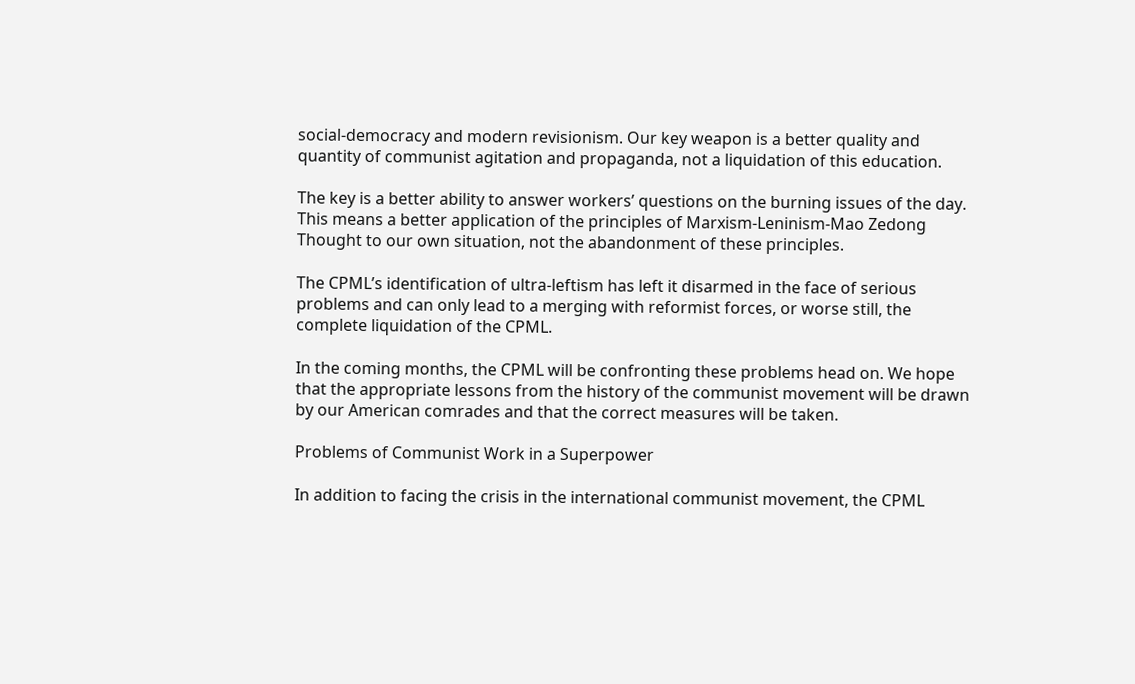social-democracy and modern revisionism. Our key weapon is a better quality and quantity of communist agitation and propaganda, not a liquidation of this education.

The key is a better ability to answer workers’ questions on the burning issues of the day. This means a better application of the principles of Marxism-Leninism-Mao Zedong Thought to our own situation, not the abandonment of these principles.

The CPML’s identification of ultra-leftism has left it disarmed in the face of serious problems and can only lead to a merging with reformist forces, or worse still, the complete liquidation of the CPML.

In the coming months, the CPML will be confronting these problems head on. We hope that the appropriate lessons from the history of the communist movement will be drawn by our American comrades and that the correct measures will be taken.

Problems of Communist Work in a Superpower

In addition to facing the crisis in the international communist movement, the CPML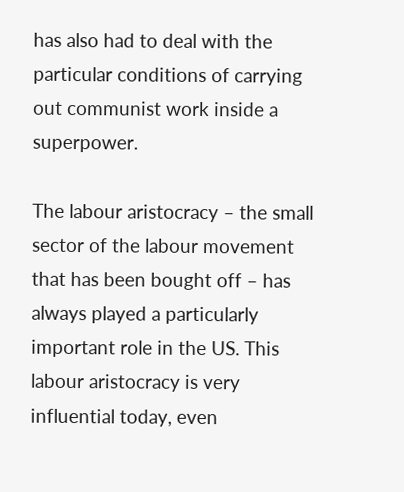has also had to deal with the particular conditions of carrying out communist work inside a superpower.

The labour aristocracy – the small sector of the labour movement that has been bought off – has always played a particularly important role in the US. This labour aristocracy is very influential today, even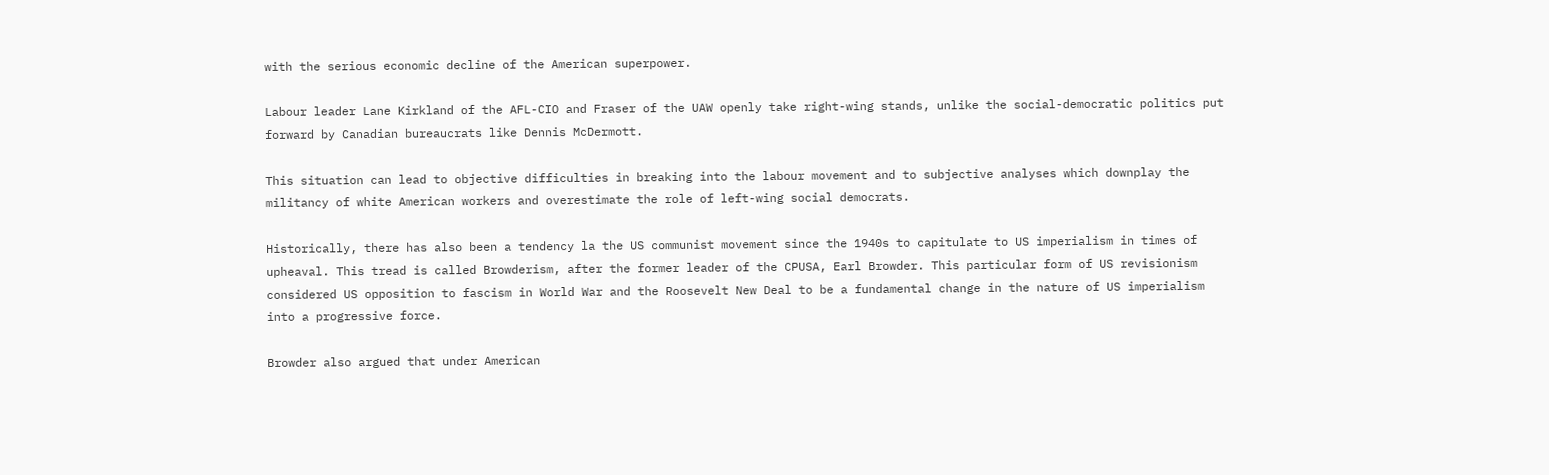with the serious economic decline of the American superpower.

Labour leader Lane Kirkland of the AFL-CIO and Fraser of the UAW openly take right-wing stands, unlike the social-democratic politics put forward by Canadian bureaucrats like Dennis McDermott.

This situation can lead to objective difficulties in breaking into the labour movement and to subjective analyses which downplay the militancy of white American workers and overestimate the role of left-wing social democrats.

Historically, there has also been a tendency la the US communist movement since the 1940s to capitulate to US imperialism in times of upheaval. This tread is called Browderism, after the former leader of the CPUSA, Earl Browder. This particular form of US revisionism considered US opposition to fascism in World War and the Roosevelt New Deal to be a fundamental change in the nature of US imperialism into a progressive force.

Browder also argued that under American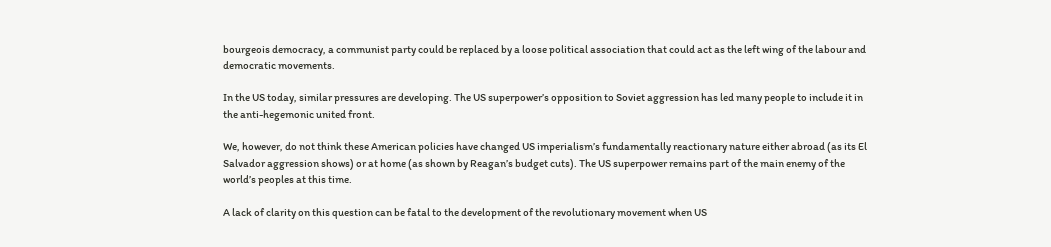bourgeois democracy, a communist party could be replaced by a loose political association that could act as the left wing of the labour and democratic movements.

In the US today, similar pressures are developing. The US superpower’s opposition to Soviet aggression has led many people to include it in the anti-hegemonic united front.

We, however, do not think these American policies have changed US imperialism’s fundamentally reactionary nature either abroad (as its El Salvador aggression shows) or at home (as shown by Reagan’s budget cuts). The US superpower remains part of the main enemy of the world’s peoples at this time.

A lack of clarity on this question can be fatal to the development of the revolutionary movement when US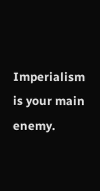Imperialism is your main enemy.